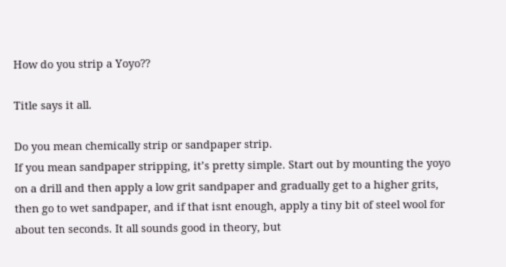How do you strip a Yoyo??

Title says it all.

Do you mean chemically strip or sandpaper strip.
If you mean sandpaper stripping, it’s pretty simple. Start out by mounting the yoyo on a drill and then apply a low grit sandpaper and gradually get to a higher grits, then go to wet sandpaper, and if that isnt enough, apply a tiny bit of steel wool for about ten seconds. It all sounds good in theory, but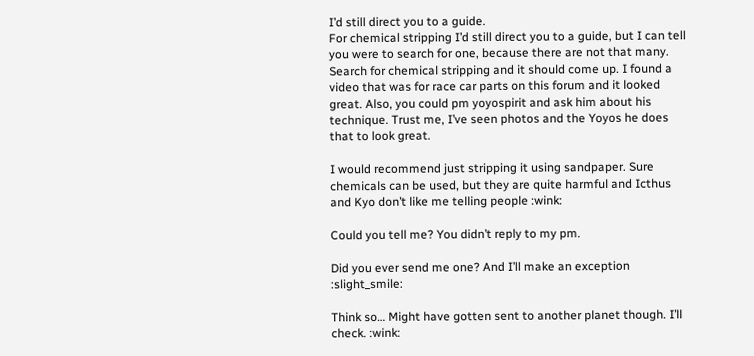I’d still direct you to a guide.
For chemical stripping I’d still direct you to a guide, but I can tell you were to search for one, because there are not that many. Search for chemical stripping and it should come up. I found a video that was for race car parts on this forum and it looked great. Also, you could pm yoyospirit and ask him about his technique. Trust me, I’ve seen photos and the Yoyos he does that to look great.

I would recommend just stripping it using sandpaper. Sure chemicals can be used, but they are quite harmful and Icthus and Kyo don’t like me telling people :wink:

Could you tell me? You didn’t reply to my pm.

Did you ever send me one? And I’ll make an exception :slight_smile:

Think so… Might have gotten sent to another planet though. I’ll check. :wink: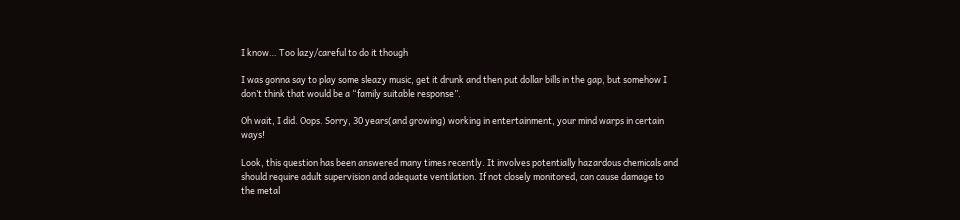I know… Too lazy/careful to do it though

I was gonna say to play some sleazy music, get it drunk and then put dollar bills in the gap, but somehow I don’t think that would be a “family suitable response”.

Oh wait, I did. Oops. Sorry, 30 years(and growing) working in entertainment, your mind warps in certain ways!

Look, this question has been answered many times recently. It involves potentially hazardous chemicals and should require adult supervision and adequate ventilation. If not closely monitored, can cause damage to the metal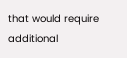that would require additional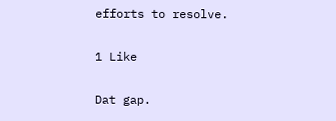efforts to resolve.

1 Like

Dat gap.